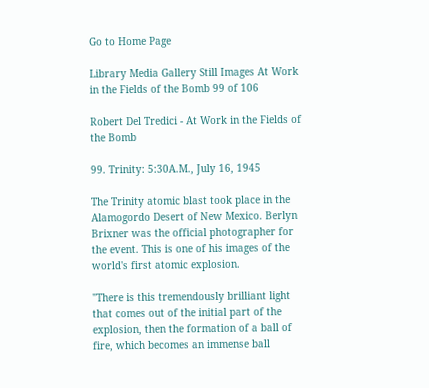Go to Home Page

Library Media Gallery Still Images At Work in the Fields of the Bomb 99 of 106

Robert Del Tredici - At Work in the Fields of the Bomb

99. Trinity: 5:30A.M., July 16, 1945

The Trinity atomic blast took place in the Alamogordo Desert of New Mexico. Berlyn Brixner was the official photographer for the event. This is one of his images of the world's first atomic explosion.

"There is this tremendously brilliant light that comes out of the initial part of the explosion, then the formation of a ball of fire, which becomes an immense ball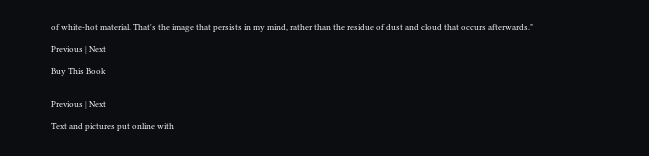of white-hot material. That's the image that persists in my mind, rather than the residue of dust and cloud that occurs afterwards."

Previous | Next

Buy This Book


Previous | Next

Text and pictures put online with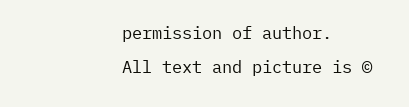permission of author.
All text and picture is ©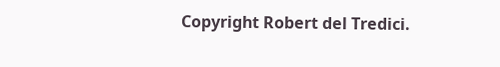Copyright Robert del Tredici.